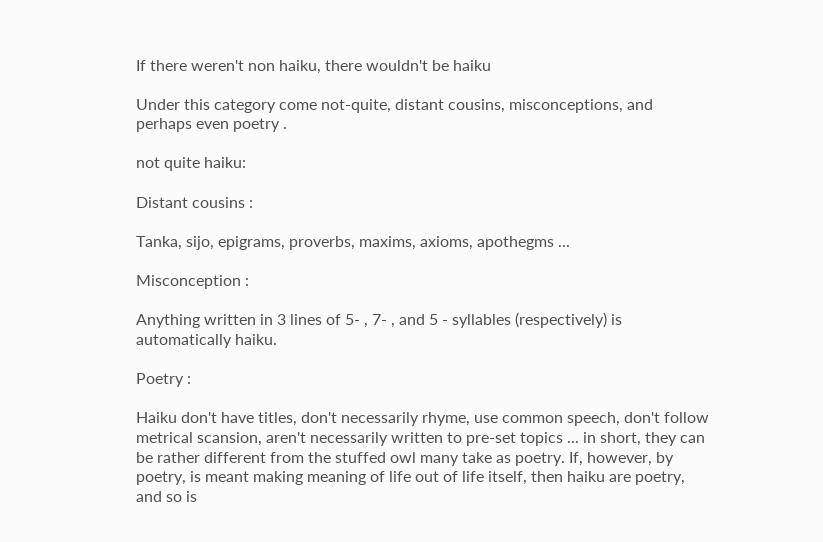If there weren't non haiku, there wouldn't be haiku

Under this category come not-quite, distant cousins, misconceptions, and perhaps even poetry .

not quite haiku:

Distant cousins :

Tanka, sijo, epigrams, proverbs, maxims, axioms, apothegms ...

Misconception :

Anything written in 3 lines of 5- , 7- , and 5 - syllables (respectively) is automatically haiku.

Poetry :

Haiku don't have titles, don't necessarily rhyme, use common speech, don't follow metrical scansion, aren't necessarily written to pre-set topics ... in short, they can be rather different from the stuffed owl many take as poetry. If, however, by poetry, is meant making meaning of life out of life itself, then haiku are poetry, and so is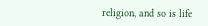religion, and so is life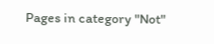Pages in category "Not"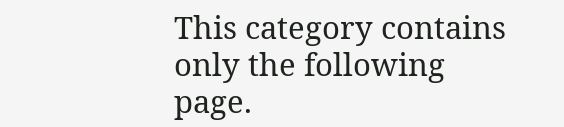This category contains only the following page.